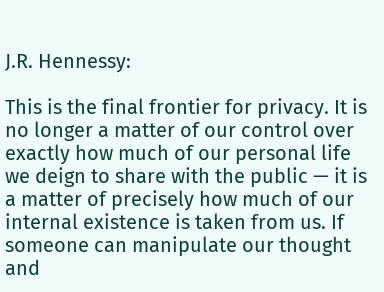J.R. Hennessy:

This is the final frontier for privacy. It is no longer a matter of our control over exactly how much of our personal life we deign to share with the public — it is a matter of precisely how much of our internal existence is taken from us. If someone can manipulate our thought and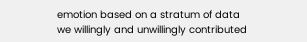emotion based on a stratum of data we willingly and unwillingly contributed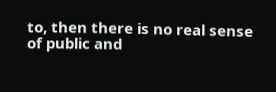to, then there is no real sense of public and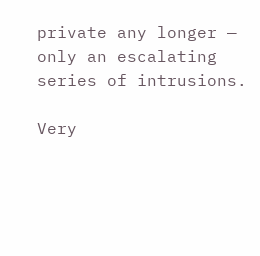private any longer — only an escalating series of intrusions.

Very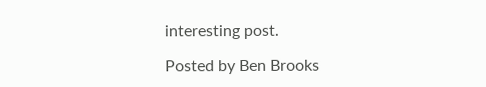interesting post.

Posted by Ben Brooks